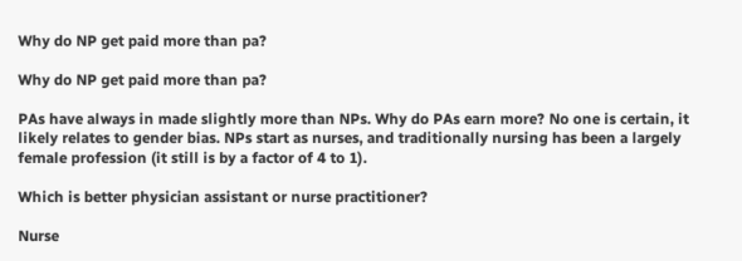Why do NP get paid more than pa?

Why do NP get paid more than pa?

PAs have always in made slightly more than NPs. Why do PAs earn more? No one is certain, it likely relates to gender bias. NPs start as nurses, and traditionally nursing has been a largely female profession (it still is by a factor of 4 to 1).

Which is better physician assistant or nurse practitioner?

Nurse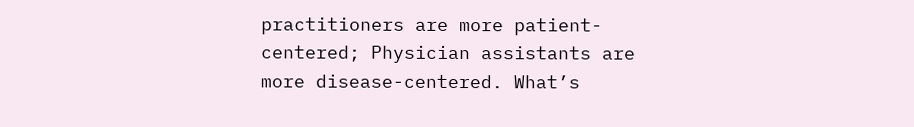practitioners are more patient-centered; Physician assistants are more disease-centered. What’s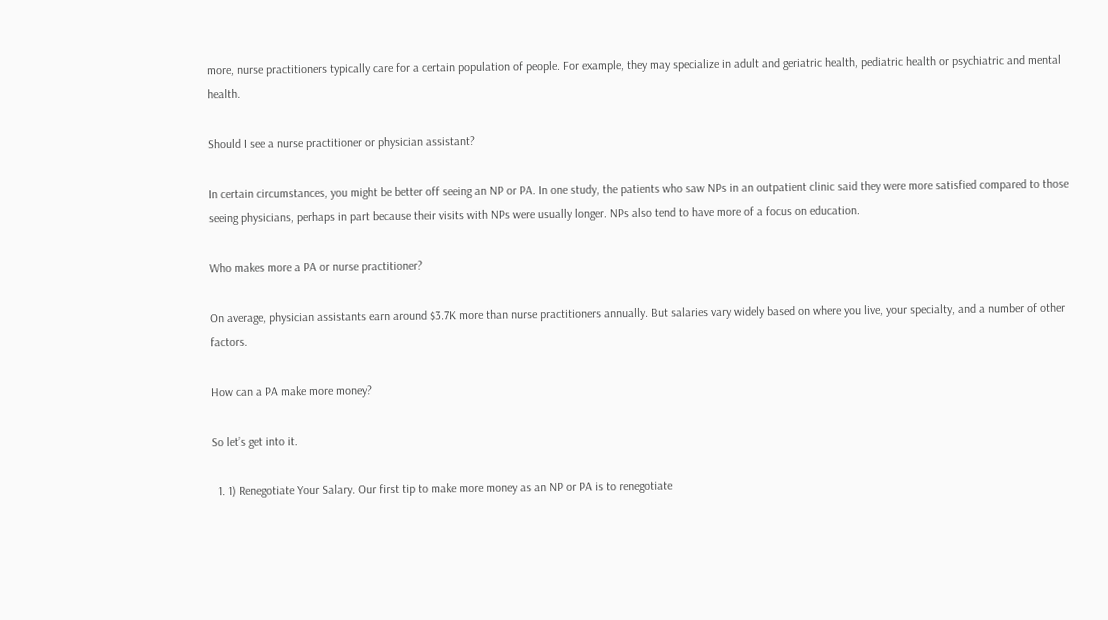more, nurse practitioners typically care for a certain population of people. For example, they may specialize in adult and geriatric health, pediatric health or psychiatric and mental health.

Should I see a nurse practitioner or physician assistant?

In certain circumstances, you might be better off seeing an NP or PA. In one study, the patients who saw NPs in an outpatient clinic said they were more satisfied compared to those seeing physicians, perhaps in part because their visits with NPs were usually longer. NPs also tend to have more of a focus on education.

Who makes more a PA or nurse practitioner?

On average, physician assistants earn around $3.7K more than nurse practitioners annually. But salaries vary widely based on where you live, your specialty, and a number of other factors.

How can a PA make more money?

So let’s get into it.

  1. 1) Renegotiate Your Salary. Our first tip to make more money as an NP or PA is to renegotiate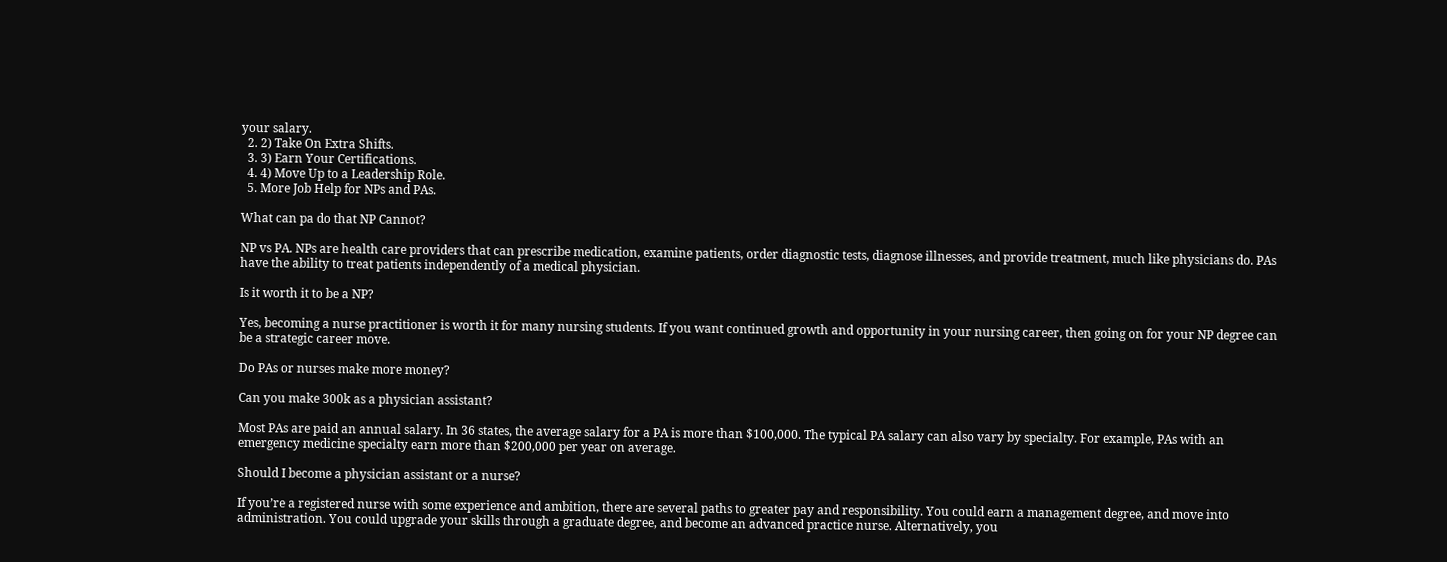your salary.
  2. 2) Take On Extra Shifts.
  3. 3) Earn Your Certifications.
  4. 4) Move Up to a Leadership Role.
  5. More Job Help for NPs and PAs.

What can pa do that NP Cannot?

NP vs PA. NPs are health care providers that can prescribe medication, examine patients, order diagnostic tests, diagnose illnesses, and provide treatment, much like physicians do. PAs have the ability to treat patients independently of a medical physician.

Is it worth it to be a NP?

Yes, becoming a nurse practitioner is worth it for many nursing students. If you want continued growth and opportunity in your nursing career, then going on for your NP degree can be a strategic career move.

Do PAs or nurses make more money?

Can you make 300k as a physician assistant?

Most PAs are paid an annual salary. In 36 states, the average salary for a PA is more than $100,000. The typical PA salary can also vary by specialty. For example, PAs with an emergency medicine specialty earn more than $200,000 per year on average.

Should I become a physician assistant or a nurse?

If you’re a registered nurse with some experience and ambition, there are several paths to greater pay and responsibility. You could earn a management degree, and move into administration. You could upgrade your skills through a graduate degree, and become an advanced practice nurse. Alternatively, you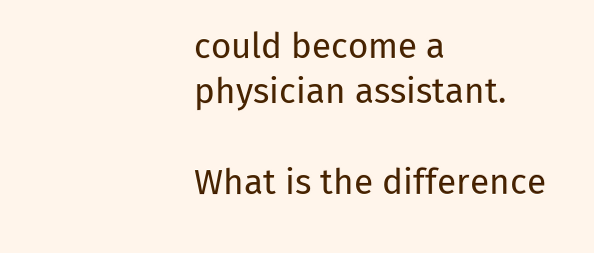could become a physician assistant.

What is the difference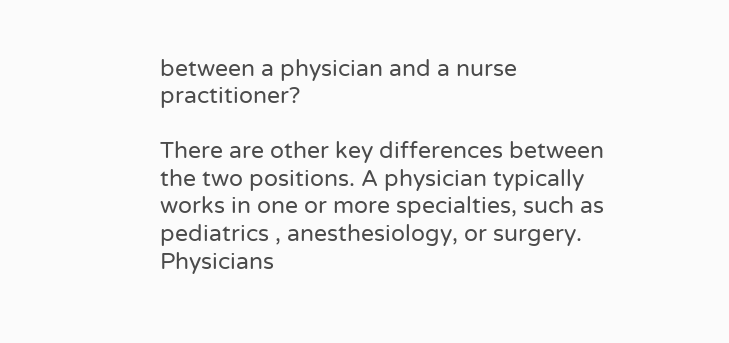between a physician and a nurse practitioner?

There are other key differences between the two positions. A physician typically works in one or more specialties, such as pediatrics , anesthesiology, or surgery. Physicians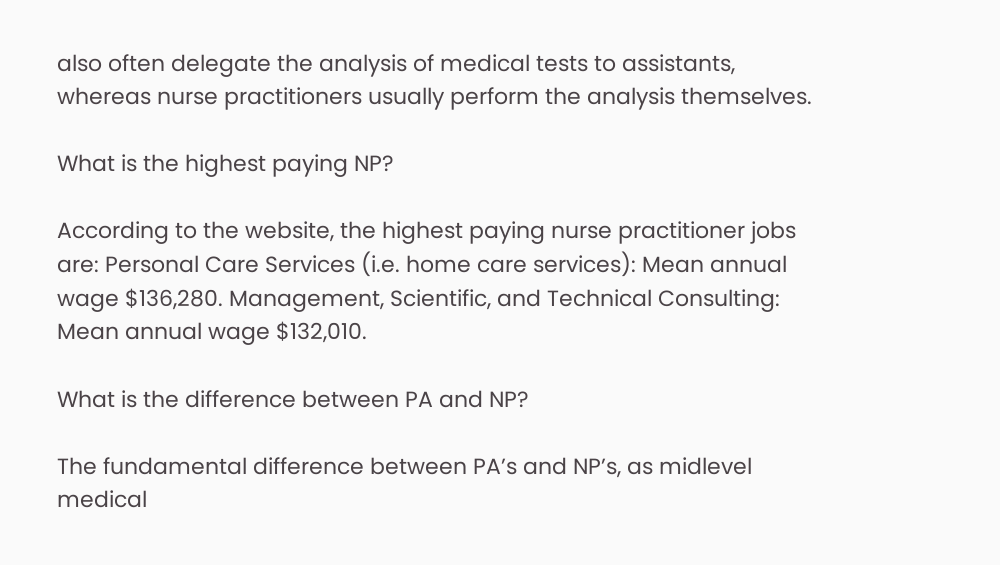also often delegate the analysis of medical tests to assistants, whereas nurse practitioners usually perform the analysis themselves.

What is the highest paying NP?

According to the website, the highest paying nurse practitioner jobs are: Personal Care Services (i.e. home care services): Mean annual wage $136,280. Management, Scientific, and Technical Consulting: Mean annual wage $132,010.

What is the difference between PA and NP?

The fundamental difference between PA’s and NP’s, as midlevel medical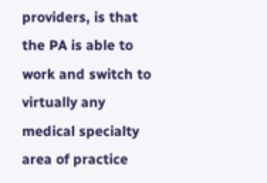providers, is that the PA is able to work and switch to virtually any medical specialty area of practice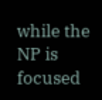while the NP is focused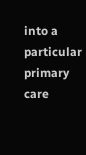into a particular primary care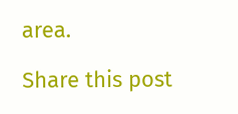area.

Share this post